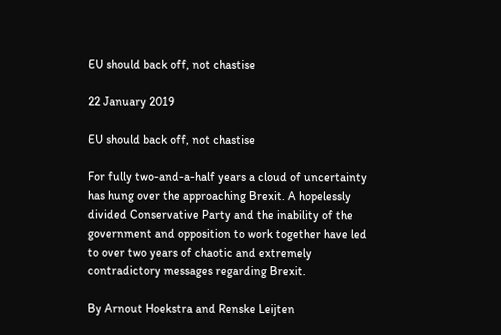EU should back off, not chastise

22 January 2019

EU should back off, not chastise

For fully two-and-a-half years a cloud of uncertainty has hung over the approaching Brexit. A hopelessly divided Conservative Party and the inability of the government and opposition to work together have led to over two years of chaotic and extremely contradictory messages regarding Brexit.

By Arnout Hoekstra and Renske Leijten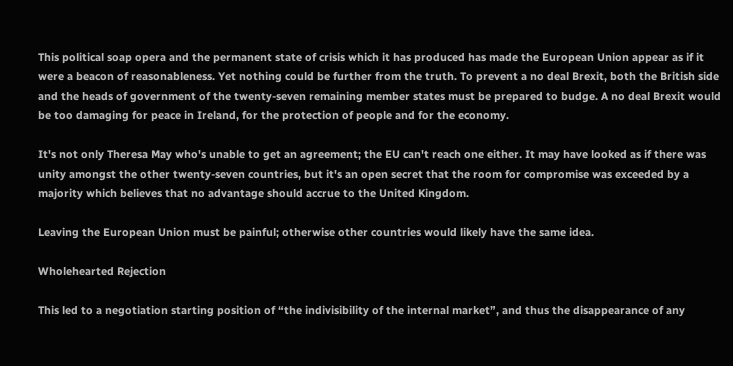This political soap opera and the permanent state of crisis which it has produced has made the European Union appear as if it were a beacon of reasonableness. Yet nothing could be further from the truth. To prevent a no deal Brexit, both the British side and the heads of government of the twenty-seven remaining member states must be prepared to budge. A no deal Brexit would be too damaging for peace in Ireland, for the protection of people and for the economy.

It's not only Theresa May who's unable to get an agreement; the EU can't reach one either. It may have looked as if there was unity amongst the other twenty-seven countries, but it's an open secret that the room for compromise was exceeded by a majority which believes that no advantage should accrue to the United Kingdom.

Leaving the European Union must be painful; otherwise other countries would likely have the same idea.

Wholehearted Rejection

This led to a negotiation starting position of “the indivisibility of the internal market”, and thus the disappearance of any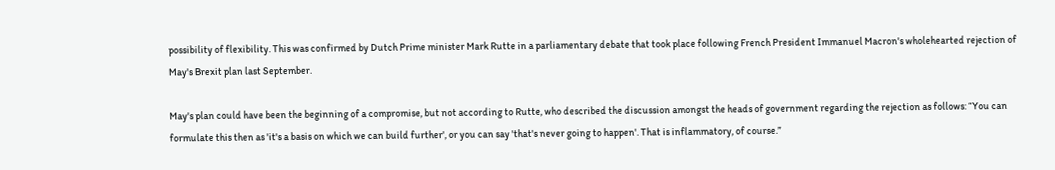possibility of flexibility. This was confirmed by Dutch Prime minister Mark Rutte in a parliamentary debate that took place following French President Immanuel Macron's wholehearted rejection of May's Brexit plan last September.

May's plan could have been the beginning of a compromise, but not according to Rutte, who described the discussion amongst the heads of government regarding the rejection as follows: “You can formulate this then as 'it's a basis on which we can build further', or you can say 'that's never going to happen'. That is inflammatory, of course.”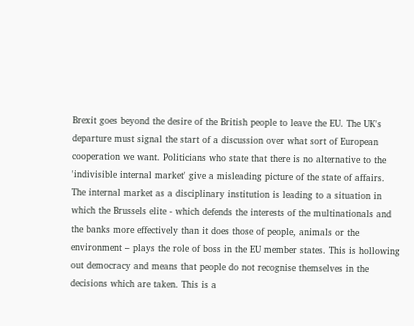Brexit goes beyond the desire of the British people to leave the EU. The UK's departure must signal the start of a discussion over what sort of European cooperation we want. Politicians who state that there is no alternative to the 'indivisible internal market' give a misleading picture of the state of affairs. The internal market as a disciplinary institution is leading to a situation in which the Brussels elite - which defends the interests of the multinationals and the banks more effectively than it does those of people, animals or the environment – plays the role of boss in the EU member states. This is hollowing out democracy and means that people do not recognise themselves in the decisions which are taken. This is a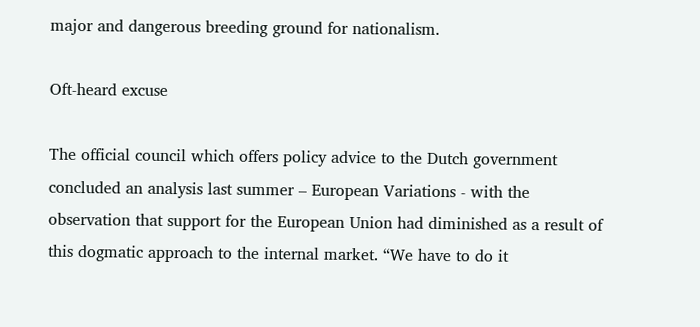major and dangerous breeding ground for nationalism.

Oft-heard excuse

The official council which offers policy advice to the Dutch government concluded an analysis last summer – European Variations - with the observation that support for the European Union had diminished as a result of this dogmatic approach to the internal market. “We have to do it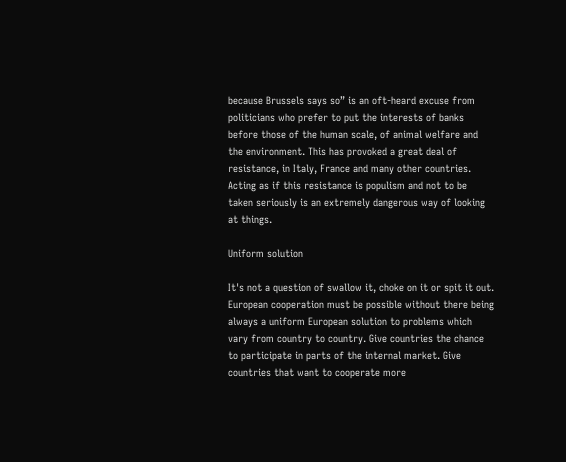because Brussels says so” is an oft-heard excuse from politicians who prefer to put the interests of banks before those of the human scale, of animal welfare and the environment. This has provoked a great deal of resistance, in Italy, France and many other countries. Acting as if this resistance is populism and not to be taken seriously is an extremely dangerous way of looking at things.

Uniform solution

It's not a question of swallow it, choke on it or spit it out. European cooperation must be possible without there being always a uniform European solution to problems which vary from country to country. Give countries the chance to participate in parts of the internal market. Give countries that want to cooperate more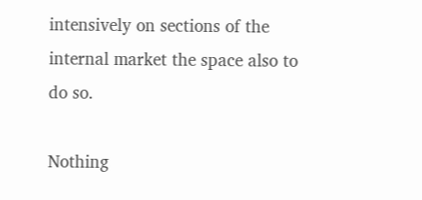intensively on sections of the internal market the space also to do so.

Nothing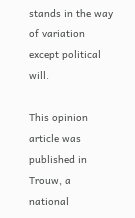stands in the way of variation except political will.

This opinion article was published in Trouw, a national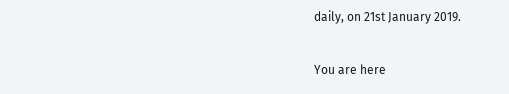daily, on 21st January 2019.

You are here